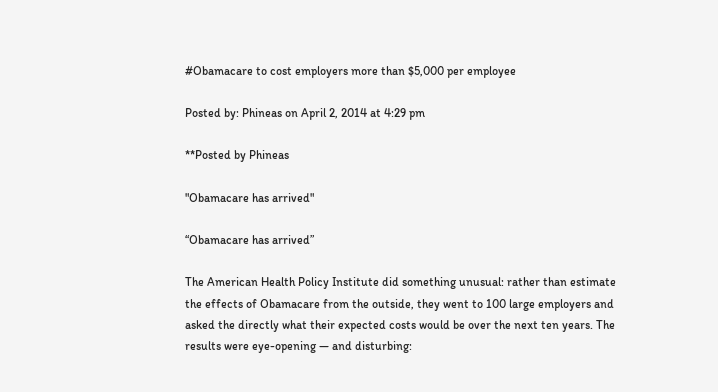#Obamacare to cost employers more than $5,000 per employee

Posted by: Phineas on April 2, 2014 at 4:29 pm

**Posted by Phineas

"Obamacare has arrived"

“Obamacare has arrived”

The American Health Policy Institute did something unusual: rather than estimate the effects of Obamacare from the outside, they went to 100 large employers and asked the directly what their expected costs would be over the next ten years. The results were eye-opening — and disturbing: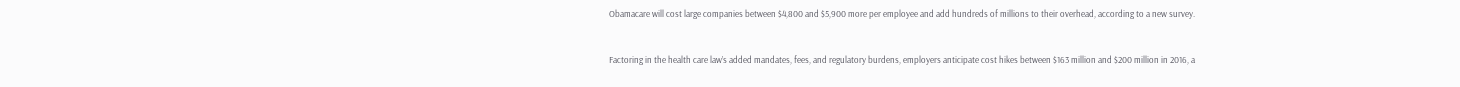Obamacare will cost large companies between $4,800 and $5,900 more per employee and add hundreds of millions to their overhead, according to a new survey.


Factoring in the health care law’s added mandates, fees, and regulatory burdens, employers anticipate cost hikes between $163 million and $200 million in 2016, a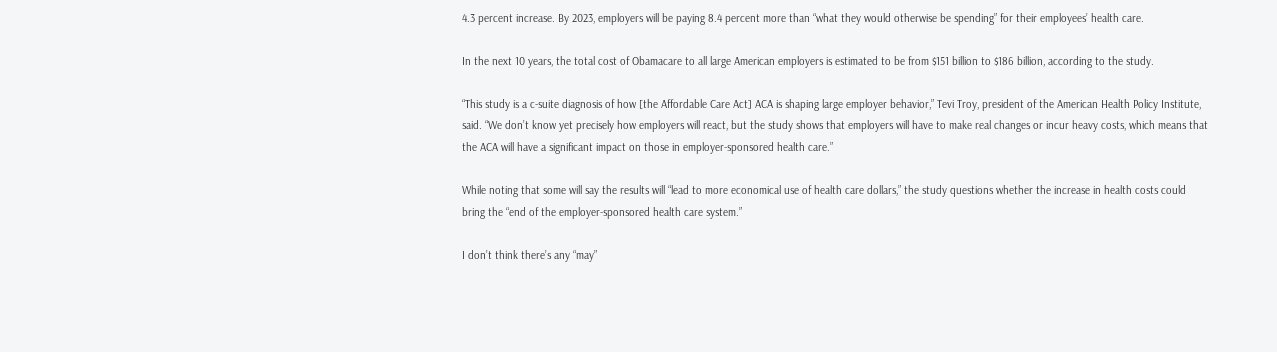4.3 percent increase. By 2023, employers will be paying 8.4 percent more than “what they would otherwise be spending” for their employees’ health care.

In the next 10 years, the total cost of Obamacare to all large American employers is estimated to be from $151 billion to $186 billion, according to the study.

“This study is a c-suite diagnosis of how [the Affordable Care Act] ACA is shaping large employer behavior,” Tevi Troy, president of the American Health Policy Institute, said. “We don’t know yet precisely how employers will react, but the study shows that employers will have to make real changes or incur heavy costs, which means that the ACA will have a significant impact on those in employer-sponsored health care.”

While noting that some will say the results will “lead to more economical use of health care dollars,” the study questions whether the increase in health costs could bring the “end of the employer-sponsored health care system.”

I don’t think there’s any “may”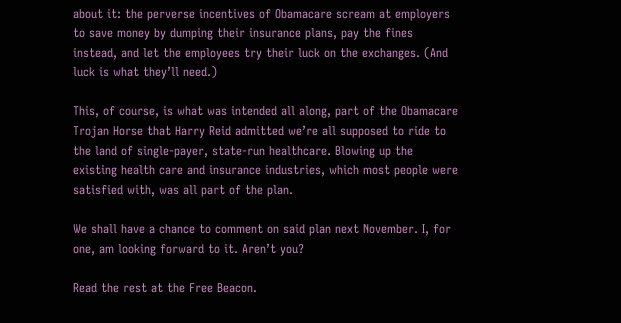about it: the perverse incentives of Obamacare scream at employers to save money by dumping their insurance plans, pay the fines instead, and let the employees try their luck on the exchanges. (And luck is what they’ll need.)

This, of course, is what was intended all along, part of the Obamacare Trojan Horse that Harry Reid admitted we’re all supposed to ride to the land of single-payer, state-run healthcare. Blowing up the existing health care and insurance industries, which most people were satisfied with, was all part of the plan.

We shall have a chance to comment on said plan next November. I, for one, am looking forward to it. Aren’t you?

Read the rest at the Free Beacon.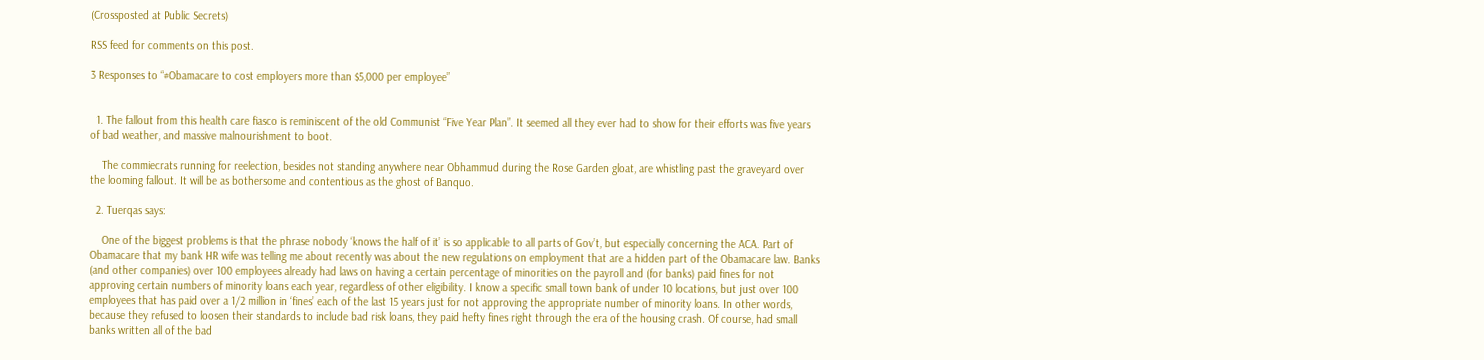(Crossposted at Public Secrets)

RSS feed for comments on this post.

3 Responses to “#Obamacare to cost employers more than $5,000 per employee”


  1. The fallout from this health care fiasco is reminiscent of the old Communist “Five Year Plan”. It seemed all they ever had to show for their efforts was five years of bad weather, and massive malnourishment to boot.

    The commiecrats running for reelection, besides not standing anywhere near Obhammud during the Rose Garden gloat, are whistling past the graveyard over the looming fallout. It will be as bothersome and contentious as the ghost of Banquo.

  2. Tuerqas says:

    One of the biggest problems is that the phrase nobody ‘knows the half of it’ is so applicable to all parts of Gov’t, but especially concerning the ACA. Part of Obamacare that my bank HR wife was telling me about recently was about the new regulations on employment that are a hidden part of the Obamacare law. Banks (and other companies) over 100 employees already had laws on having a certain percentage of minorities on the payroll and (for banks) paid fines for not approving certain numbers of minority loans each year, regardless of other eligibility. I know a specific small town bank of under 10 locations, but just over 100 employees that has paid over a 1/2 million in ‘fines’ each of the last 15 years just for not approving the appropriate number of minority loans. In other words, because they refused to loosen their standards to include bad risk loans, they paid hefty fines right through the era of the housing crash. Of course, had small banks written all of the bad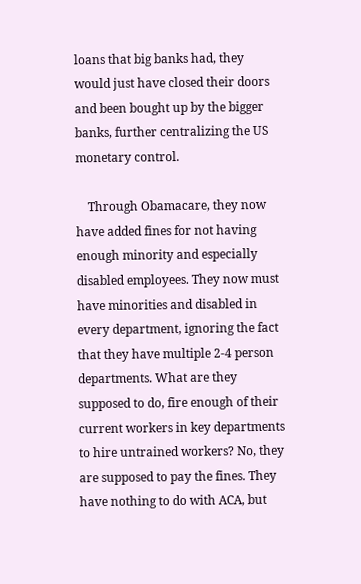loans that big banks had, they would just have closed their doors and been bought up by the bigger banks, further centralizing the US monetary control.

    Through Obamacare, they now have added fines for not having enough minority and especially disabled employees. They now must have minorities and disabled in every department, ignoring the fact that they have multiple 2-4 person departments. What are they supposed to do, fire enough of their current workers in key departments to hire untrained workers? No, they are supposed to pay the fines. They have nothing to do with ACA, but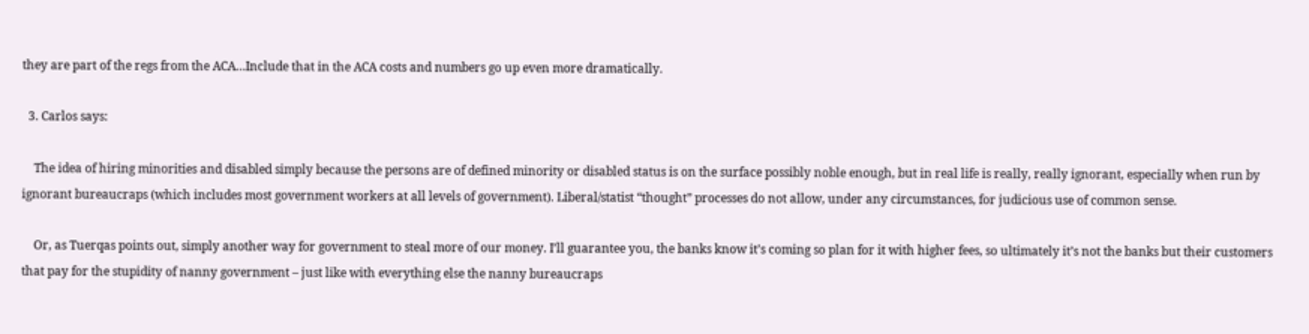they are part of the regs from the ACA…Include that in the ACA costs and numbers go up even more dramatically.

  3. Carlos says:

    The idea of hiring minorities and disabled simply because the persons are of defined minority or disabled status is on the surface possibly noble enough, but in real life is really, really ignorant, especially when run by ignorant bureaucraps (which includes most government workers at all levels of government). Liberal/statist “thought” processes do not allow, under any circumstances, for judicious use of common sense.

    Or, as Tuerqas points out, simply another way for government to steal more of our money. I’ll guarantee you, the banks know it’s coming so plan for it with higher fees, so ultimately it’s not the banks but their customers that pay for the stupidity of nanny government – just like with everything else the nanny bureaucraps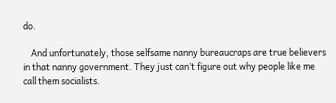do.

    And unfortunately, those selfsame nanny bureaucraps are true believers in that nanny government. They just can’t figure out why people like me call them socialists.